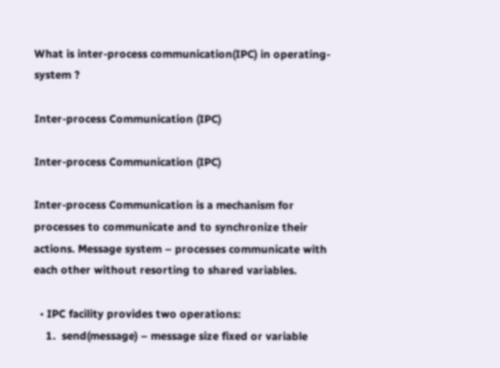What is inter-process communication(IPC) in operating-system ?

Inter-process Communication (IPC)

Inter-process Communication (IPC)

Inter-process Communication is a mechanism for processes to communicate and to synchronize their actions. Message system – processes communicate with each other without resorting to shared variables.

  • IPC facility provides two operations:
    1.  send(message) – message size fixed or variable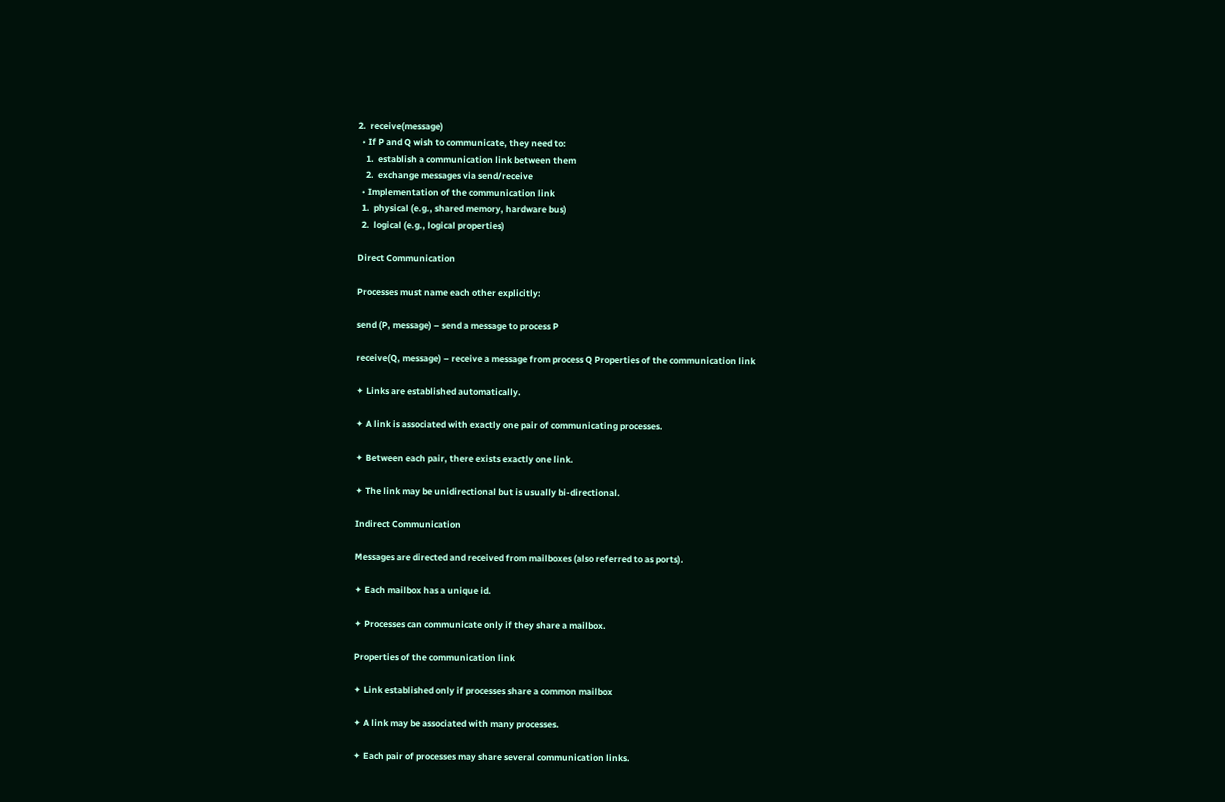2.  receive(message)
  • If P and Q wish to communicate, they need to:
    1.  establish a communication link between them
    2.  exchange messages via send/receive
  • Implementation of the communication link
  1.  physical (e.g., shared memory, hardware bus)
  2.  logical (e.g., logical properties)

Direct Communication

Processes must name each other explicitly:

send (P, message) – send a message to process P

receive(Q, message) – receive a message from process Q Properties of the communication link

✦ Links are established automatically.

✦ A link is associated with exactly one pair of communicating processes.

✦ Between each pair, there exists exactly one link.

✦ The link may be unidirectional but is usually bi-directional.

Indirect Communication

Messages are directed and received from mailboxes (also referred to as ports).

✦ Each mailbox has a unique id.

✦ Processes can communicate only if they share a mailbox.

Properties of the communication link

✦ Link established only if processes share a common mailbox

✦ A link may be associated with many processes.

✦ Each pair of processes may share several communication links.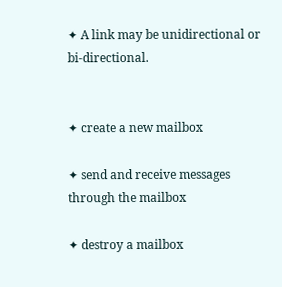✦ A link may be unidirectional or bi-directional.


✦ create a new mailbox

✦ send and receive messages through the mailbox

✦ destroy a mailbox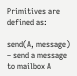Primitives are defined as:

send(A, message) – send a message to mailbox A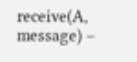receive(A, message) –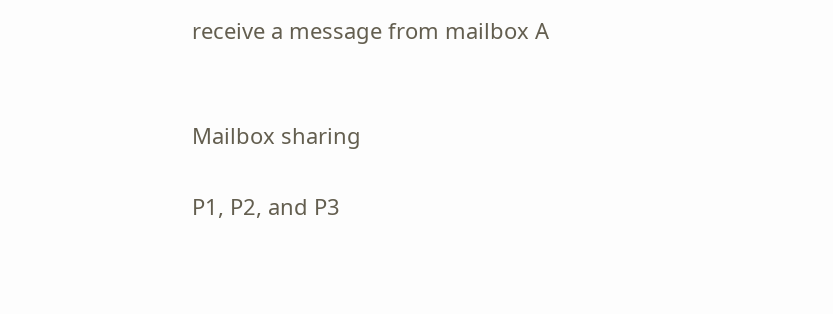receive a message from mailbox A


Mailbox sharing

P1, P2, and P3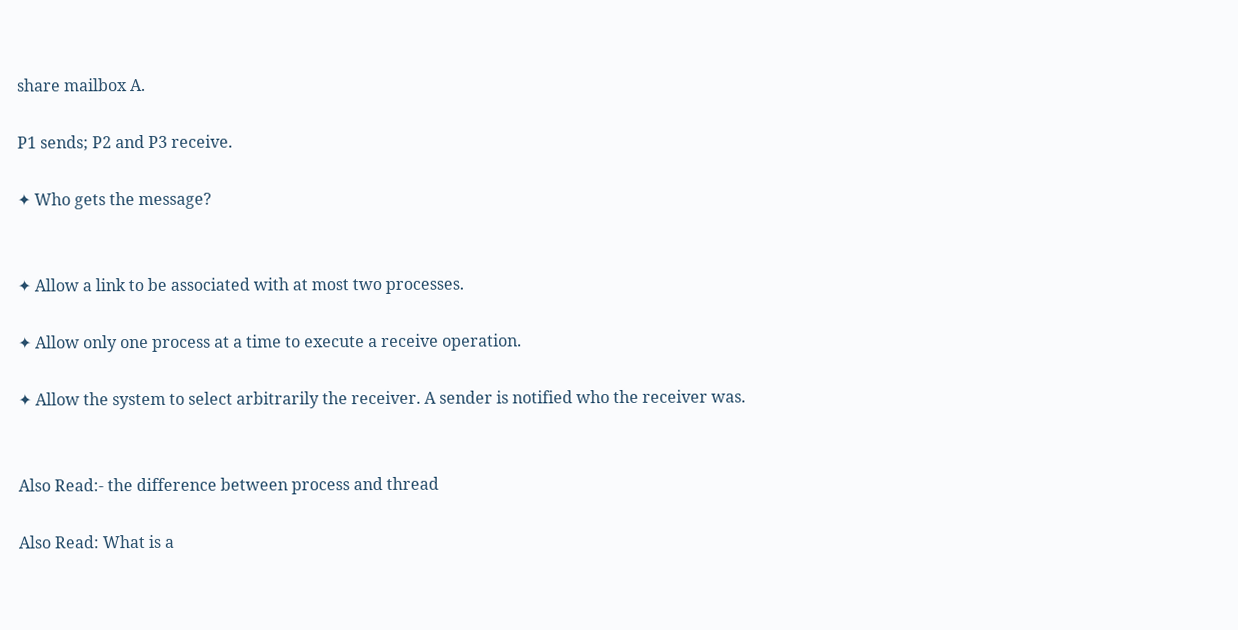share mailbox A.

P1 sends; P2 and P3 receive.

✦ Who gets the message?


✦ Allow a link to be associated with at most two processes.

✦ Allow only one process at a time to execute a receive operation.

✦ Allow the system to select arbitrarily the receiver. A sender is notified who the receiver was.


Also Read:- the difference between process and thread

Also Read: What is a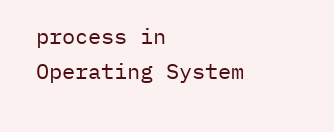process in Operating System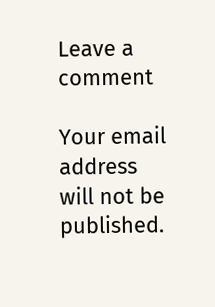Leave a comment

Your email address will not be published.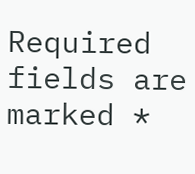Required fields are marked *